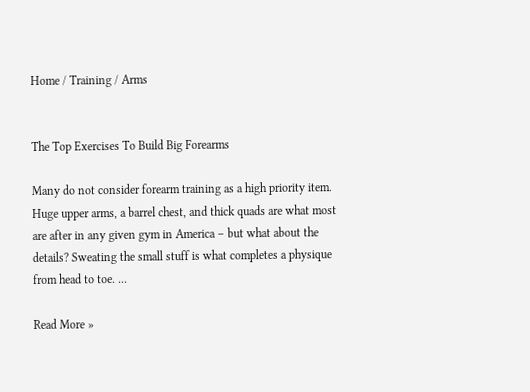Home / Training / Arms


The Top Exercises To Build Big Forearms

Many do not consider forearm training as a high priority item. Huge upper arms, a barrel chest, and thick quads are what most are after in any given gym in America – but what about the details? Sweating the small stuff is what completes a physique from head to toe. ...

Read More »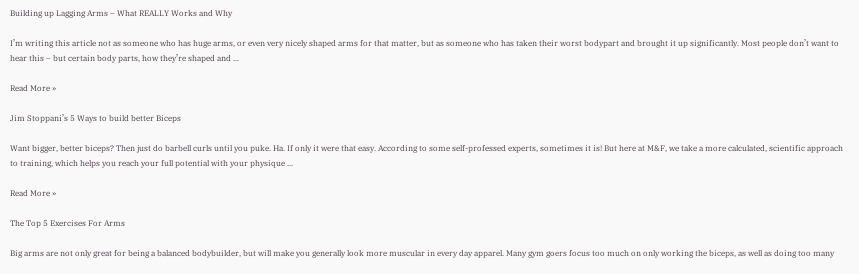Building up Lagging Arms – What REALLY Works and Why

I’m writing this article not as someone who has huge arms, or even very nicely shaped arms for that matter, but as someone who has taken their worst bodypart and brought it up significantly. Most people don’t want to hear this – but certain body parts, how they’re shaped and ...

Read More »

Jim Stoppani’s 5 Ways to build better Biceps

Want bigger, better biceps? Then just do barbell curls until you puke. Ha. If only it were that easy. According to some self-professed experts, sometimes it is! But here at M&F, we take a more calculated, scientific approach to training, which helps you reach your full potential with your physique ...

Read More »

The Top 5 Exercises For Arms

Big arms are not only great for being a balanced bodybuilder, but will make you generally look more muscular in every day apparel. Many gym goers focus too much on only working the biceps, as well as doing too many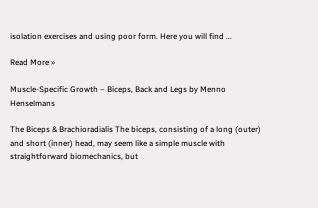isolation exercises and using poor form. Here you will find ...

Read More »

Muscle-Specific Growth – Biceps, Back and Legs by Menno Henselmans

The Biceps & Brachioradialis The biceps, consisting of a long (outer) and short (inner) head, may seem like a simple muscle with straightforward biomechanics, but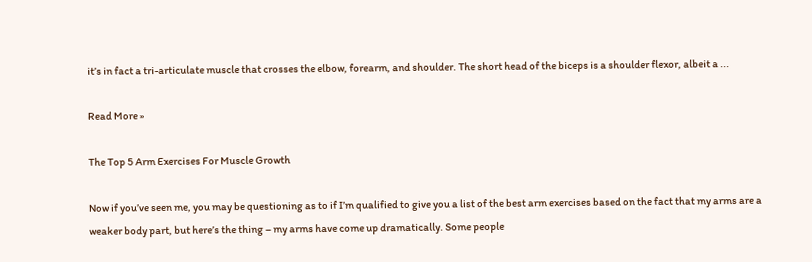it’s in fact a tri-articulate muscle that crosses the elbow, forearm, and shoulder. The short head of the biceps is a shoulder flexor, albeit a ...

Read More »

The Top 5 Arm Exercises For Muscle Growth

Now if you’ve seen me, you may be questioning as to if I’m qualified to give you a list of the best arm exercises based on the fact that my arms are a weaker body part, but here’s the thing – my arms have come up dramatically. Some people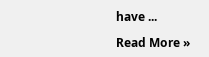have ...

Read More »